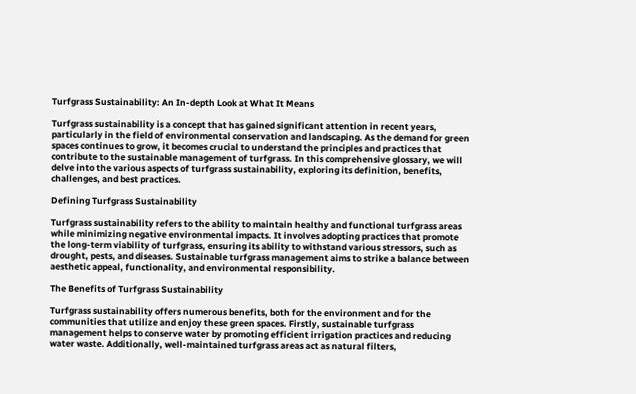Turfgrass Sustainability: An In-depth Look at What It Means

Turfgrass sustainability is a concept that has gained significant attention in recent years, particularly in the field of environmental conservation and landscaping. As the demand for green spaces continues to grow, it becomes crucial to understand the principles and practices that contribute to the sustainable management of turfgrass. In this comprehensive glossary, we will delve into the various aspects of turfgrass sustainability, exploring its definition, benefits, challenges, and best practices.

Defining Turfgrass Sustainability

Turfgrass sustainability refers to the ability to maintain healthy and functional turfgrass areas while minimizing negative environmental impacts. It involves adopting practices that promote the long-term viability of turfgrass, ensuring its ability to withstand various stressors, such as drought, pests, and diseases. Sustainable turfgrass management aims to strike a balance between aesthetic appeal, functionality, and environmental responsibility.

The Benefits of Turfgrass Sustainability

Turfgrass sustainability offers numerous benefits, both for the environment and for the communities that utilize and enjoy these green spaces. Firstly, sustainable turfgrass management helps to conserve water by promoting efficient irrigation practices and reducing water waste. Additionally, well-maintained turfgrass areas act as natural filters,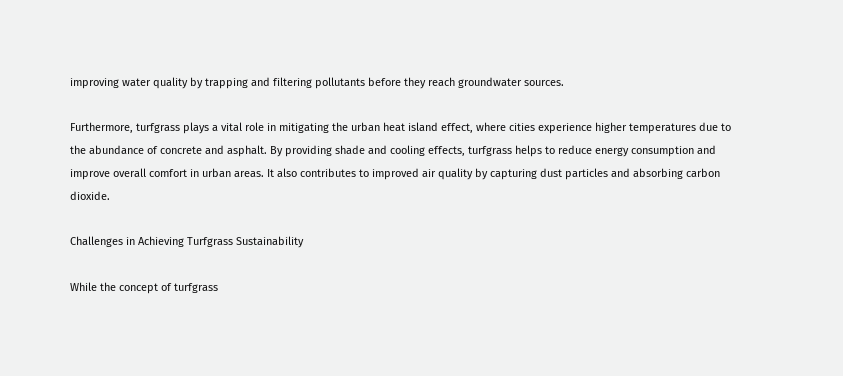improving water quality by trapping and filtering pollutants before they reach groundwater sources.

Furthermore, turfgrass plays a vital role in mitigating the urban heat island effect, where cities experience higher temperatures due to the abundance of concrete and asphalt. By providing shade and cooling effects, turfgrass helps to reduce energy consumption and improve overall comfort in urban areas. It also contributes to improved air quality by capturing dust particles and absorbing carbon dioxide.

Challenges in Achieving Turfgrass Sustainability

While the concept of turfgrass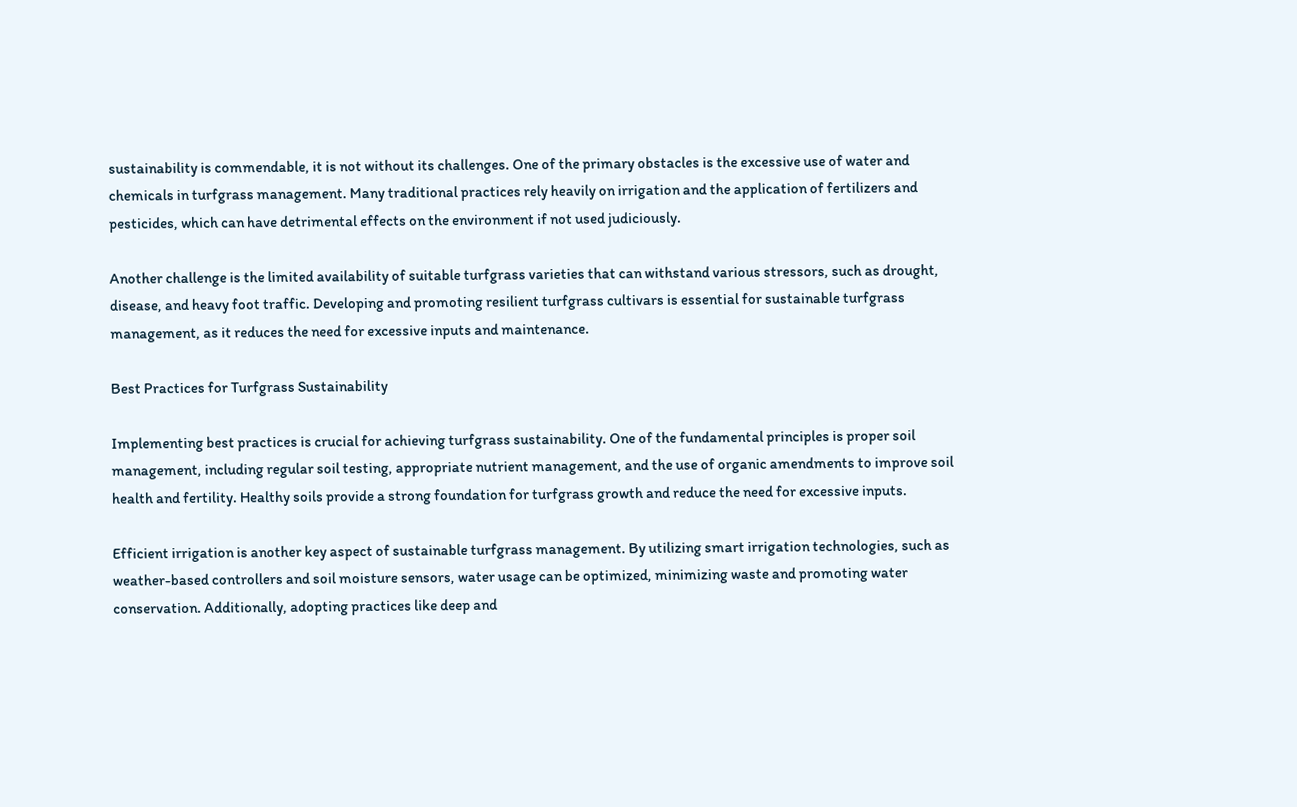sustainability is commendable, it is not without its challenges. One of the primary obstacles is the excessive use of water and chemicals in turfgrass management. Many traditional practices rely heavily on irrigation and the application of fertilizers and pesticides, which can have detrimental effects on the environment if not used judiciously.

Another challenge is the limited availability of suitable turfgrass varieties that can withstand various stressors, such as drought, disease, and heavy foot traffic. Developing and promoting resilient turfgrass cultivars is essential for sustainable turfgrass management, as it reduces the need for excessive inputs and maintenance.

Best Practices for Turfgrass Sustainability

Implementing best practices is crucial for achieving turfgrass sustainability. One of the fundamental principles is proper soil management, including regular soil testing, appropriate nutrient management, and the use of organic amendments to improve soil health and fertility. Healthy soils provide a strong foundation for turfgrass growth and reduce the need for excessive inputs.

Efficient irrigation is another key aspect of sustainable turfgrass management. By utilizing smart irrigation technologies, such as weather-based controllers and soil moisture sensors, water usage can be optimized, minimizing waste and promoting water conservation. Additionally, adopting practices like deep and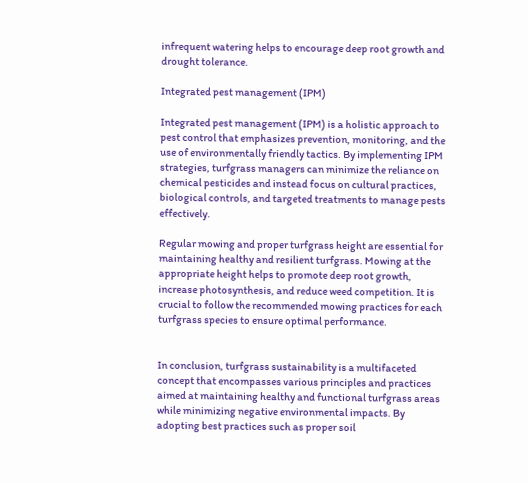infrequent watering helps to encourage deep root growth and drought tolerance.

Integrated pest management (IPM)

Integrated pest management (IPM) is a holistic approach to pest control that emphasizes prevention, monitoring, and the use of environmentally friendly tactics. By implementing IPM strategies, turfgrass managers can minimize the reliance on chemical pesticides and instead focus on cultural practices, biological controls, and targeted treatments to manage pests effectively.

Regular mowing and proper turfgrass height are essential for maintaining healthy and resilient turfgrass. Mowing at the appropriate height helps to promote deep root growth, increase photosynthesis, and reduce weed competition. It is crucial to follow the recommended mowing practices for each turfgrass species to ensure optimal performance.


In conclusion, turfgrass sustainability is a multifaceted concept that encompasses various principles and practices aimed at maintaining healthy and functional turfgrass areas while minimizing negative environmental impacts. By adopting best practices such as proper soil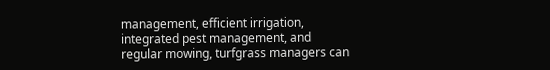management, efficient irrigation, integrated pest management, and regular mowing, turfgrass managers can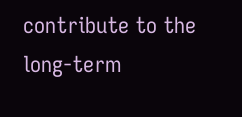contribute to the long-term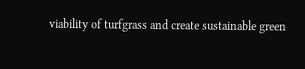viability of turfgrass and create sustainable green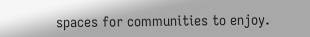spaces for communities to enjoy.